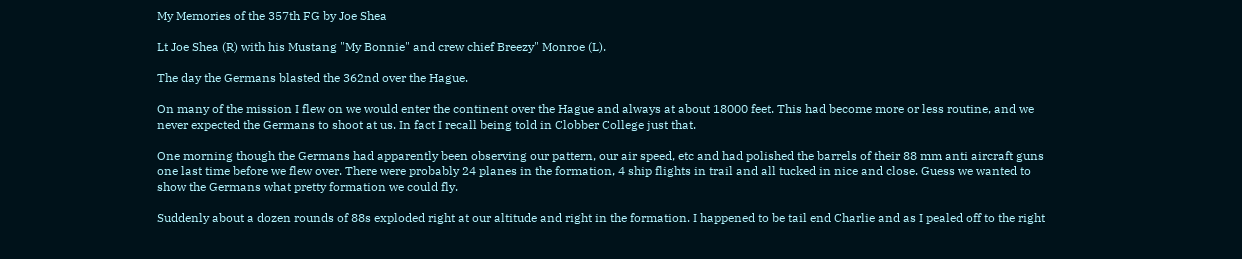My Memories of the 357th FG by Joe Shea

Lt Joe Shea (R) with his Mustang "My Bonnie" and crew chief Breezy" Monroe (L).

The day the Germans blasted the 362nd over the Hague.

On many of the mission I flew on we would enter the continent over the Hague and always at about 18000 feet. This had become more or less routine, and we never expected the Germans to shoot at us. In fact I recall being told in Clobber College just that.

One morning though the Germans had apparently been observing our pattern, our air speed, etc and had polished the barrels of their 88 mm anti aircraft guns one last time before we flew over. There were probably 24 planes in the formation, 4 ship flights in trail and all tucked in nice and close. Guess we wanted to show the Germans what pretty formation we could fly.

Suddenly about a dozen rounds of 88s exploded right at our altitude and right in the formation. I happened to be tail end Charlie and as I pealed off to the right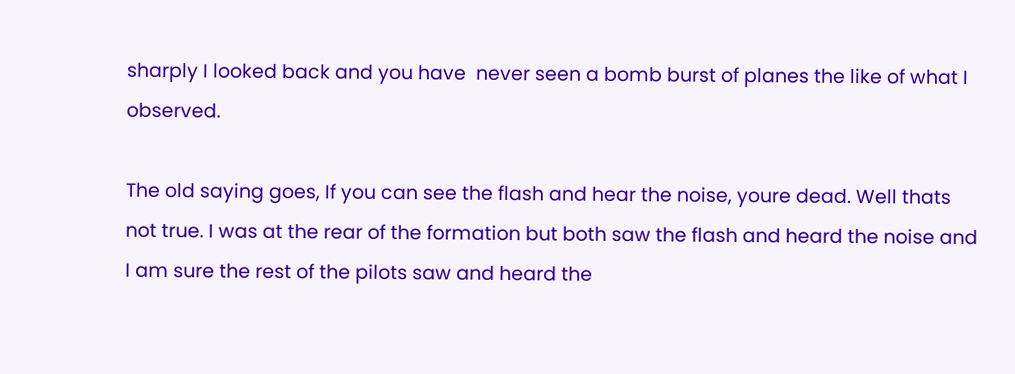sharply I looked back and you have  never seen a bomb burst of planes the like of what I observed.

The old saying goes, If you can see the flash and hear the noise, youre dead. Well thats not true. I was at the rear of the formation but both saw the flash and heard the noise and I am sure the rest of the pilots saw and heard the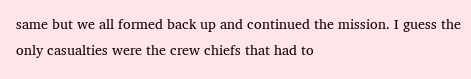same but we all formed back up and continued the mission. I guess the only casualties were the crew chiefs that had to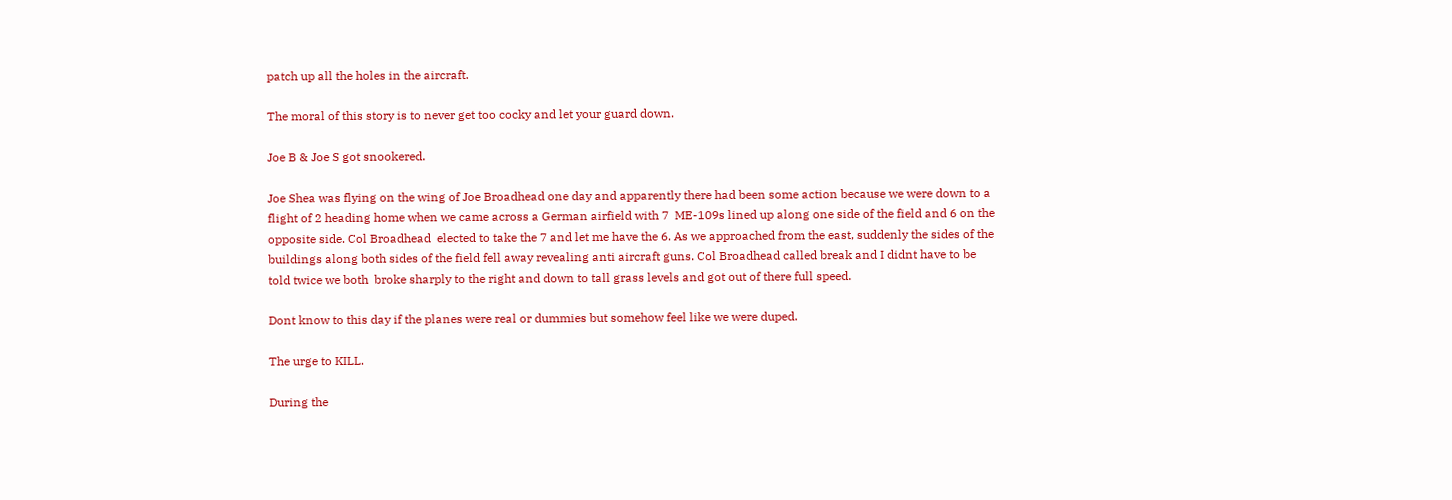patch up all the holes in the aircraft.

The moral of this story is to never get too cocky and let your guard down.

Joe B & Joe S got snookered.

Joe Shea was flying on the wing of Joe Broadhead one day and apparently there had been some action because we were down to a flight of 2 heading home when we came across a German airfield with 7  ME-109s lined up along one side of the field and 6 on the opposite side. Col Broadhead  elected to take the 7 and let me have the 6. As we approached from the east, suddenly the sides of the buildings along both sides of the field fell away revealing anti aircraft guns. Col Broadhead called break and I didnt have to be told twice we both  broke sharply to the right and down to tall grass levels and got out of there full speed.

Dont know to this day if the planes were real or dummies but somehow feel like we were duped.

The urge to KILL.

During the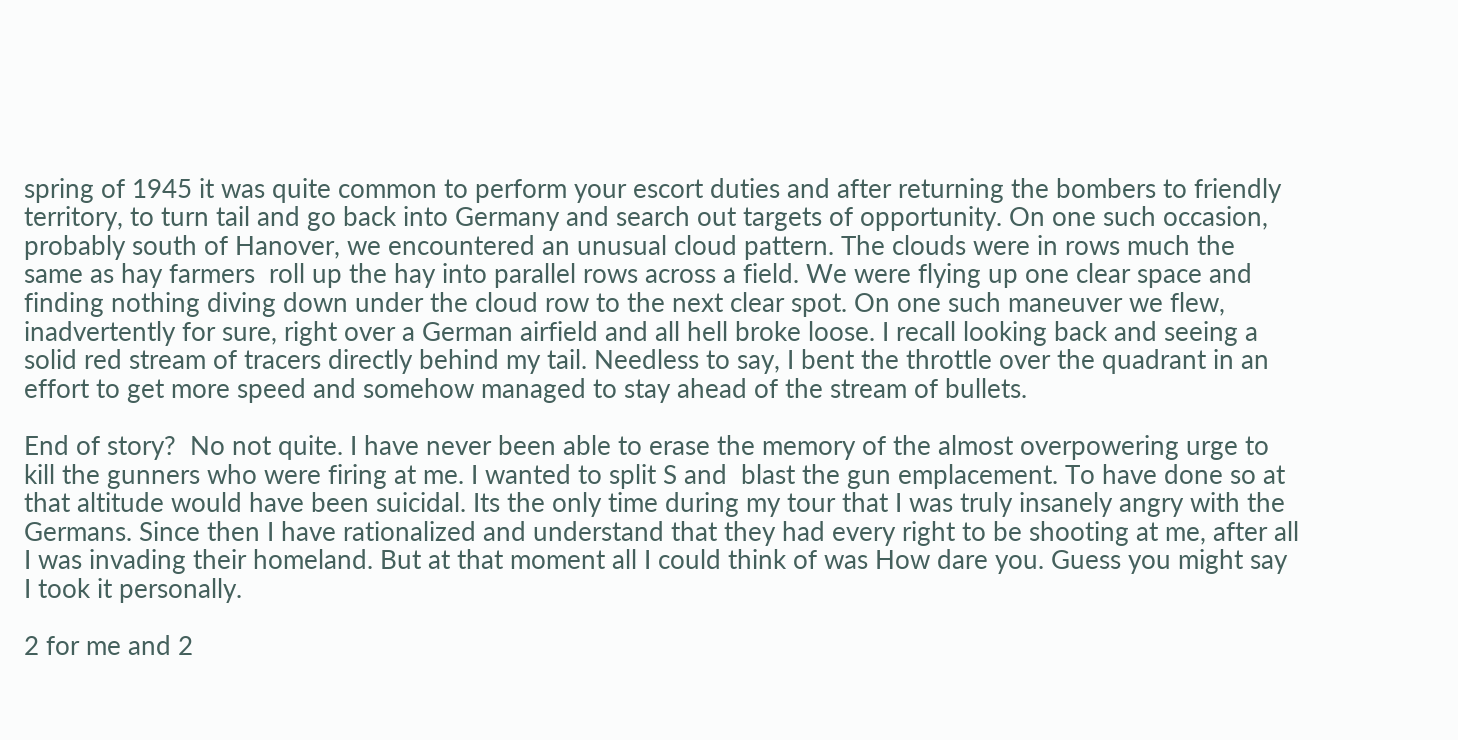spring of 1945 it was quite common to perform your escort duties and after returning the bombers to friendly territory, to turn tail and go back into Germany and search out targets of opportunity. On one such occasion, probably south of Hanover, we encountered an unusual cloud pattern. The clouds were in rows much the same as hay farmers  roll up the hay into parallel rows across a field. We were flying up one clear space and finding nothing diving down under the cloud row to the next clear spot. On one such maneuver we flew, inadvertently for sure, right over a German airfield and all hell broke loose. I recall looking back and seeing a solid red stream of tracers directly behind my tail. Needless to say, I bent the throttle over the quadrant in an effort to get more speed and somehow managed to stay ahead of the stream of bullets.

End of story?  No not quite. I have never been able to erase the memory of the almost overpowering urge to kill the gunners who were firing at me. I wanted to split S and  blast the gun emplacement. To have done so at that altitude would have been suicidal. Its the only time during my tour that I was truly insanely angry with the Germans. Since then I have rationalized and understand that they had every right to be shooting at me, after all I was invading their homeland. But at that moment all I could think of was How dare you. Guess you might say I took it personally.

2 for me and 2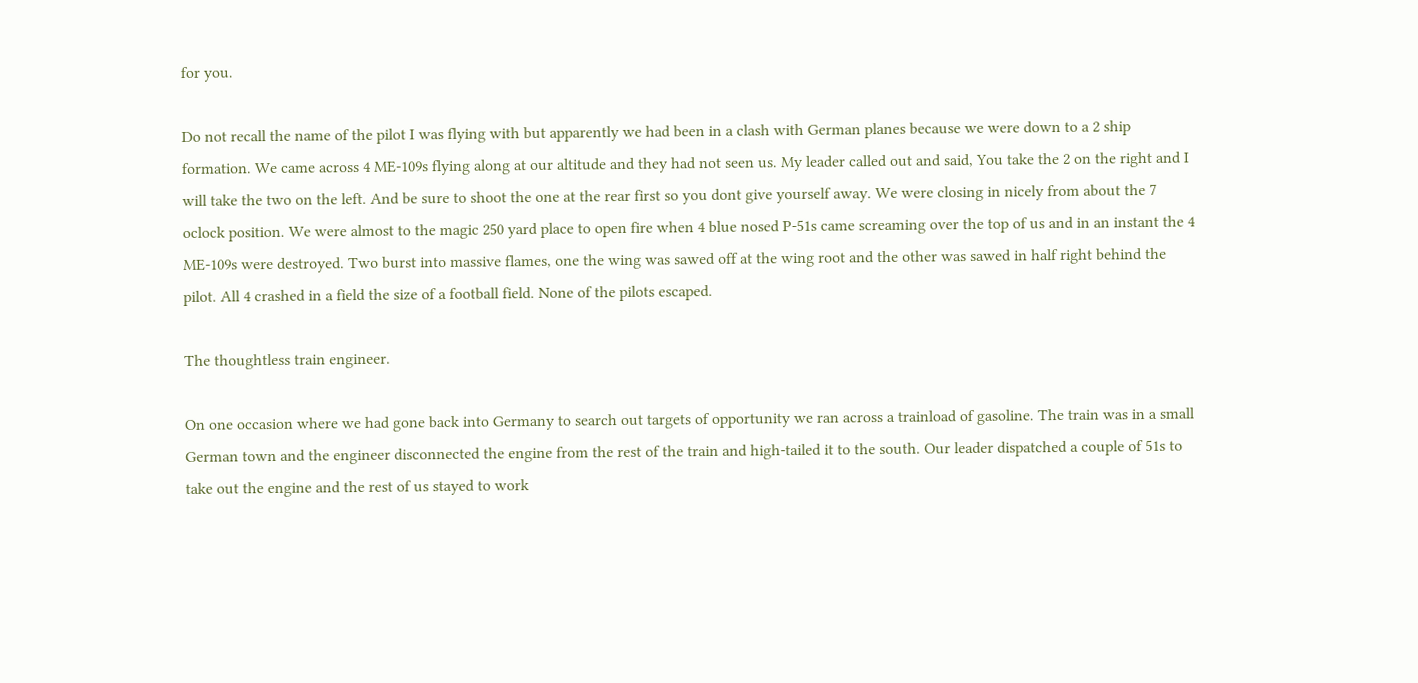for you.

Do not recall the name of the pilot I was flying with but apparently we had been in a clash with German planes because we were down to a 2 ship formation. We came across 4 ME-109s flying along at our altitude and they had not seen us. My leader called out and said, You take the 2 on the right and I will take the two on the left. And be sure to shoot the one at the rear first so you dont give yourself away. We were closing in nicely from about the 7 oclock position. We were almost to the magic 250 yard place to open fire when 4 blue nosed P-51s came screaming over the top of us and in an instant the 4 ME-109s were destroyed. Two burst into massive flames, one the wing was sawed off at the wing root and the other was sawed in half right behind the pilot. All 4 crashed in a field the size of a football field. None of the pilots escaped.

The thoughtless train engineer.

On one occasion where we had gone back into Germany to search out targets of opportunity we ran across a trainload of gasoline. The train was in a small German town and the engineer disconnected the engine from the rest of the train and high-tailed it to the south. Our leader dispatched a couple of 51s to take out the engine and the rest of us stayed to work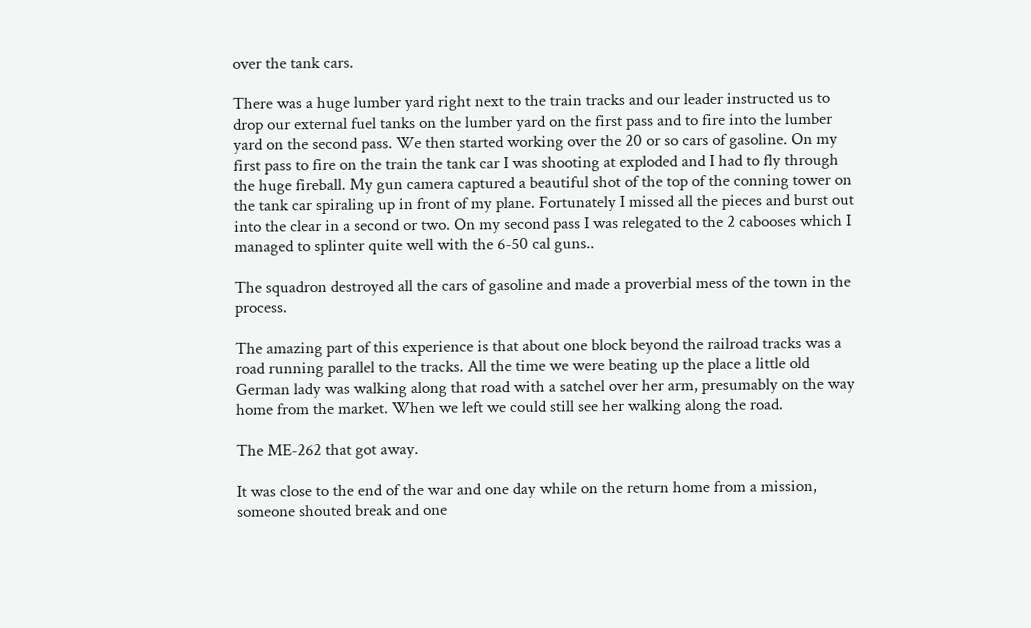over the tank cars.

There was a huge lumber yard right next to the train tracks and our leader instructed us to drop our external fuel tanks on the lumber yard on the first pass and to fire into the lumber yard on the second pass. We then started working over the 20 or so cars of gasoline. On my first pass to fire on the train the tank car I was shooting at exploded and I had to fly through the huge fireball. My gun camera captured a beautiful shot of the top of the conning tower on the tank car spiraling up in front of my plane. Fortunately I missed all the pieces and burst out into the clear in a second or two. On my second pass I was relegated to the 2 cabooses which I managed to splinter quite well with the 6-50 cal guns..

The squadron destroyed all the cars of gasoline and made a proverbial mess of the town in the process.

The amazing part of this experience is that about one block beyond the railroad tracks was a road running parallel to the tracks. All the time we were beating up the place a little old German lady was walking along that road with a satchel over her arm, presumably on the way home from the market. When we left we could still see her walking along the road.

The ME-262 that got away.

It was close to the end of the war and one day while on the return home from a mission, someone shouted break and one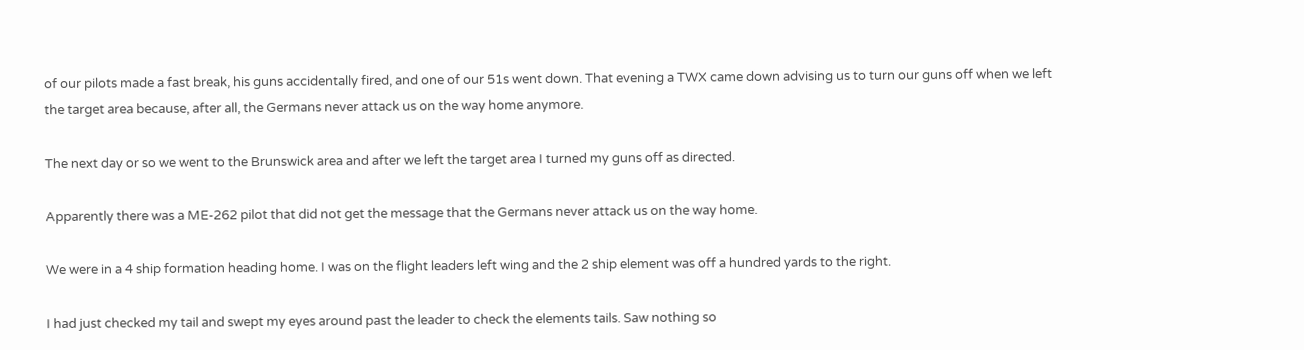of our pilots made a fast break, his guns accidentally fired, and one of our 51s went down. That evening a TWX came down advising us to turn our guns off when we left the target area because, after all, the Germans never attack us on the way home anymore.

The next day or so we went to the Brunswick area and after we left the target area I turned my guns off as directed.

Apparently there was a ME-262 pilot that did not get the message that the Germans never attack us on the way home.

We were in a 4 ship formation heading home. I was on the flight leaders left wing and the 2 ship element was off a hundred yards to the right.

I had just checked my tail and swept my eyes around past the leader to check the elements tails. Saw nothing so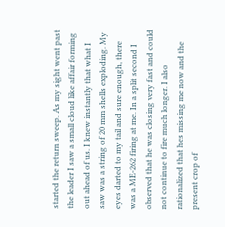started the return sweep. As my sight went past the leader I saw a small cloud like affair forming out ahead of us. I knew instantly that what I saw was a string of 20 mm shells exploding. My eyes darted to my tail and sure enough, there was a ME-262 firing at me. In a split second I observed that he was closing very fast and could not continue to fire much longer. I also rationalized that hes missing me now and the present crop of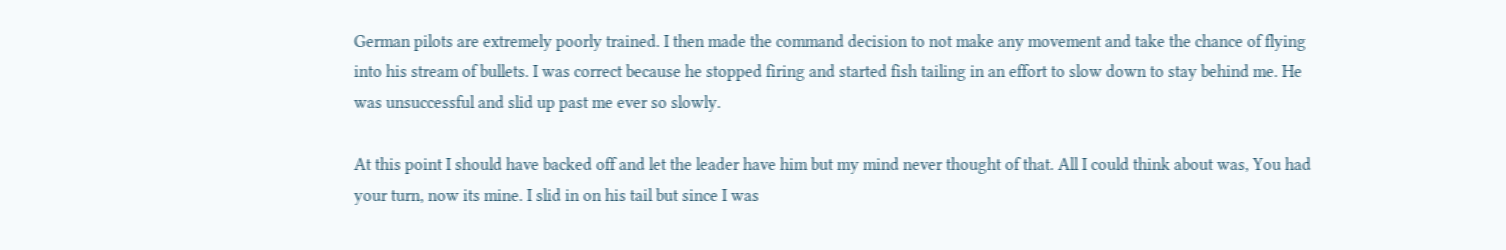German pilots are extremely poorly trained. I then made the command decision to not make any movement and take the chance of flying into his stream of bullets. I was correct because he stopped firing and started fish tailing in an effort to slow down to stay behind me. He was unsuccessful and slid up past me ever so slowly.

At this point I should have backed off and let the leader have him but my mind never thought of that. All I could think about was, You had your turn, now its mine. I slid in on his tail but since I was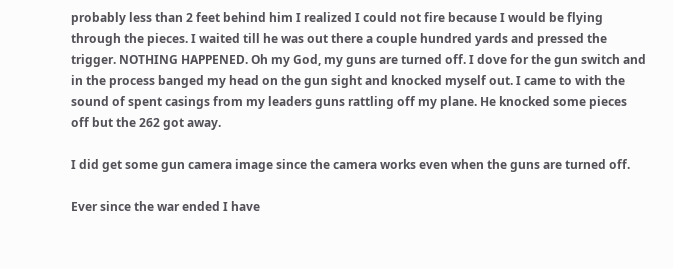probably less than 2 feet behind him I realized I could not fire because I would be flying through the pieces. I waited till he was out there a couple hundred yards and pressed the trigger. NOTHING HAPPENED. Oh my God, my guns are turned off. I dove for the gun switch and in the process banged my head on the gun sight and knocked myself out. I came to with the sound of spent casings from my leaders guns rattling off my plane. He knocked some pieces off but the 262 got away.

I did get some gun camera image since the camera works even when the guns are turned off.

Ever since the war ended I have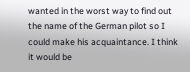wanted in the worst way to find out the name of the German pilot so I could make his acquaintance. I think it would be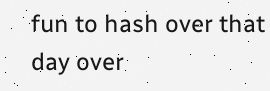fun to hash over that day over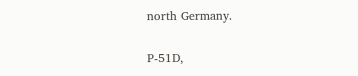north Germany.

P-51D,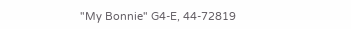"My Bonnie" G4-E, 44-72819